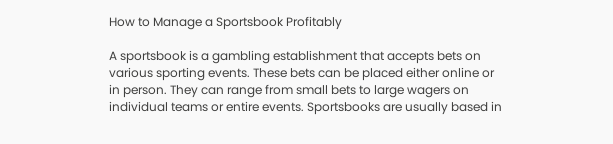How to Manage a Sportsbook Profitably

A sportsbook is a gambling establishment that accepts bets on various sporting events. These bets can be placed either online or in person. They can range from small bets to large wagers on individual teams or entire events. Sportsbooks are usually based in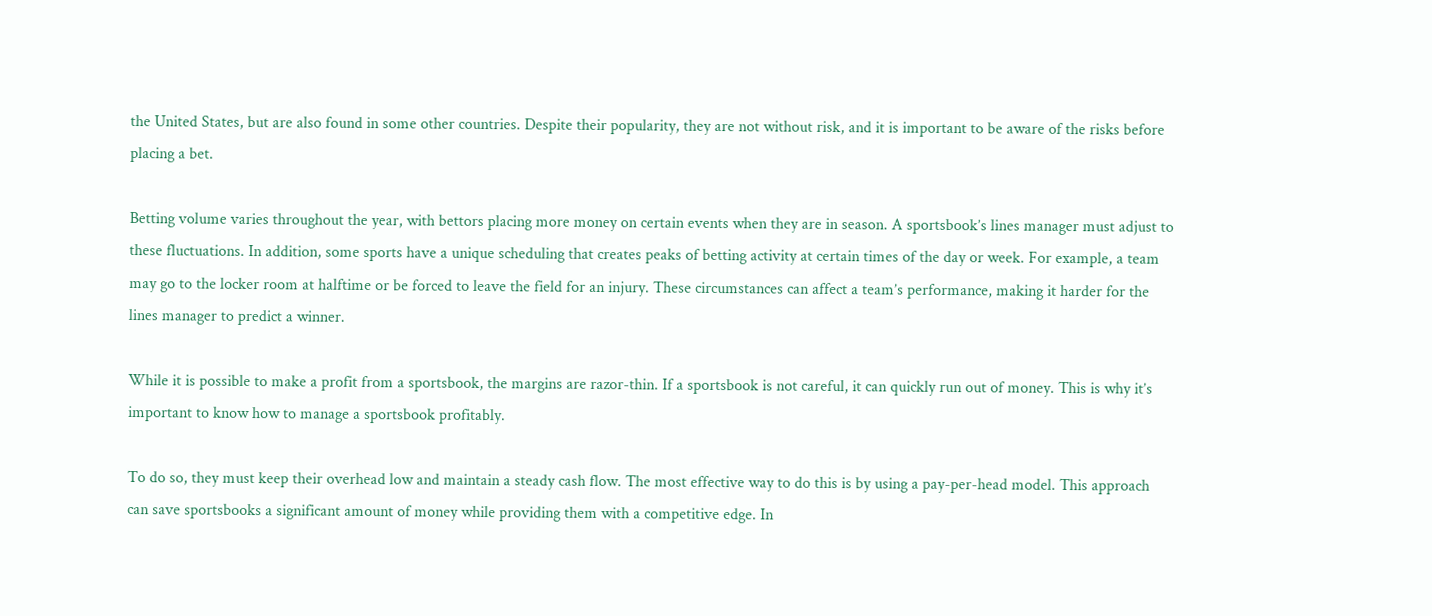the United States, but are also found in some other countries. Despite their popularity, they are not without risk, and it is important to be aware of the risks before placing a bet.

Betting volume varies throughout the year, with bettors placing more money on certain events when they are in season. A sportsbook’s lines manager must adjust to these fluctuations. In addition, some sports have a unique scheduling that creates peaks of betting activity at certain times of the day or week. For example, a team may go to the locker room at halftime or be forced to leave the field for an injury. These circumstances can affect a team’s performance, making it harder for the lines manager to predict a winner.

While it is possible to make a profit from a sportsbook, the margins are razor-thin. If a sportsbook is not careful, it can quickly run out of money. This is why it’s important to know how to manage a sportsbook profitably.

To do so, they must keep their overhead low and maintain a steady cash flow. The most effective way to do this is by using a pay-per-head model. This approach can save sportsbooks a significant amount of money while providing them with a competitive edge. In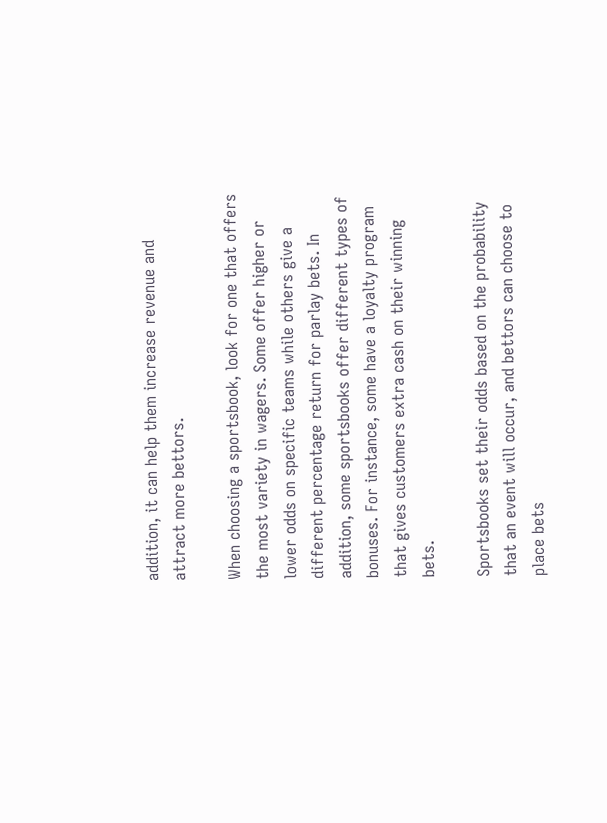addition, it can help them increase revenue and attract more bettors.

When choosing a sportsbook, look for one that offers the most variety in wagers. Some offer higher or lower odds on specific teams while others give a different percentage return for parlay bets. In addition, some sportsbooks offer different types of bonuses. For instance, some have a loyalty program that gives customers extra cash on their winning bets.

Sportsbooks set their odds based on the probability that an event will occur, and bettors can choose to place bets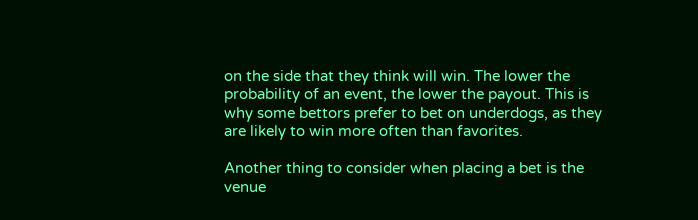on the side that they think will win. The lower the probability of an event, the lower the payout. This is why some bettors prefer to bet on underdogs, as they are likely to win more often than favorites.

Another thing to consider when placing a bet is the venue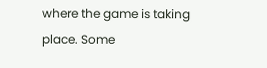where the game is taking place. Some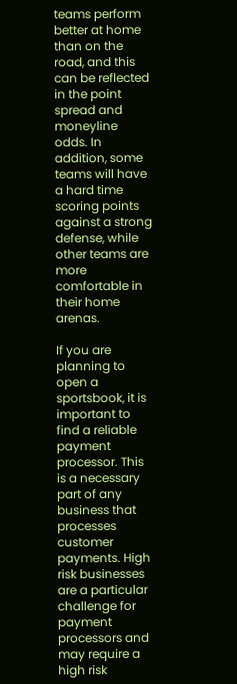teams perform better at home than on the road, and this can be reflected in the point spread and moneyline odds. In addition, some teams will have a hard time scoring points against a strong defense, while other teams are more comfortable in their home arenas.

If you are planning to open a sportsbook, it is important to find a reliable payment processor. This is a necessary part of any business that processes customer payments. High risk businesses are a particular challenge for payment processors and may require a high risk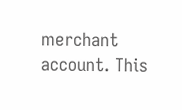merchant account. This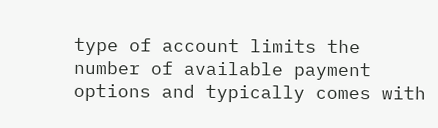type of account limits the number of available payment options and typically comes with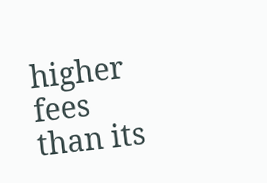higher fees than its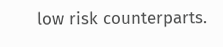low risk counterparts.